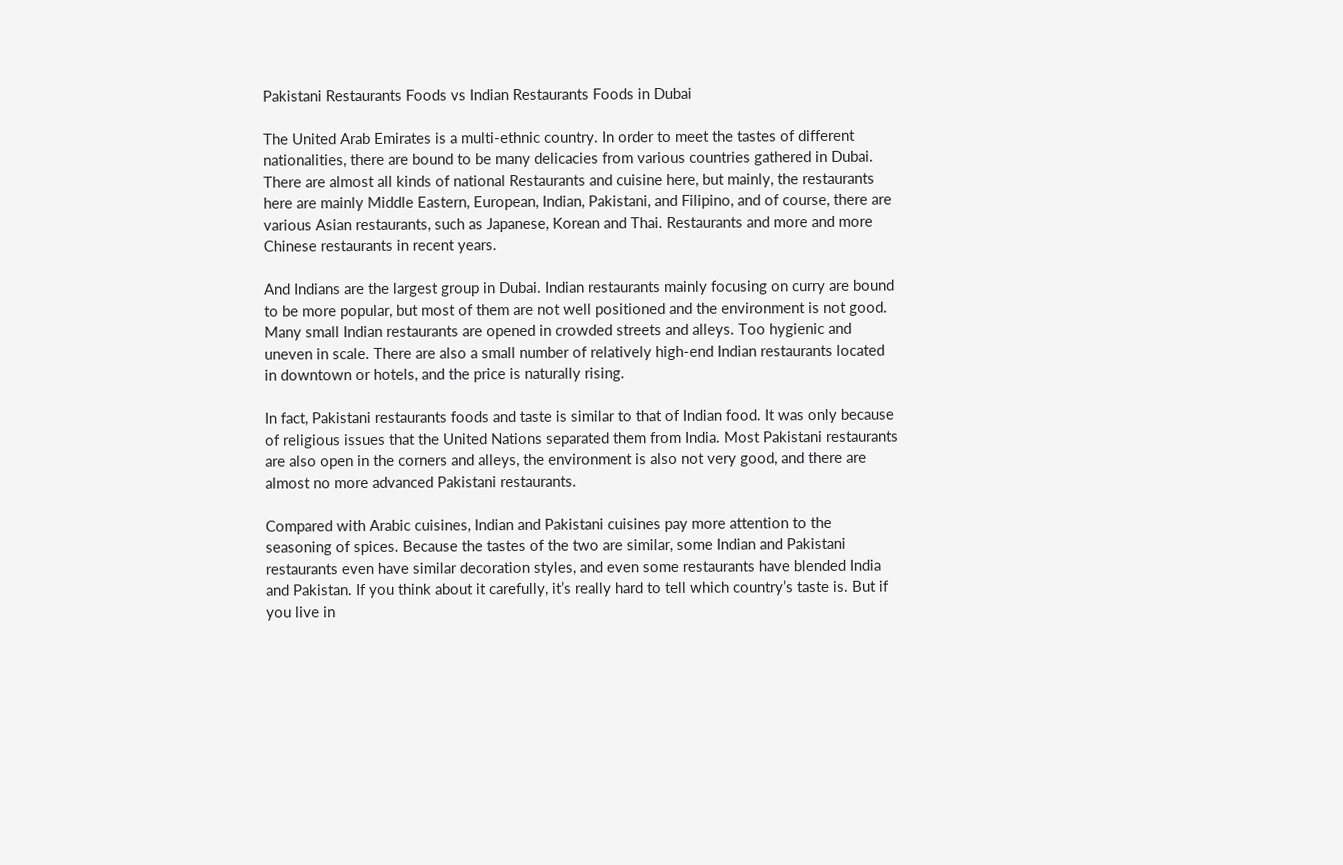Pakistani Restaurants Foods vs Indian Restaurants Foods in Dubai

The United Arab Emirates is a multi-ethnic country. In order to meet the tastes of different nationalities, there are bound to be many delicacies from various countries gathered in Dubai. There are almost all kinds of national Restaurants and cuisine here, but mainly, the restaurants here are mainly Middle Eastern, European, Indian, Pakistani, and Filipino, and of course, there are various Asian restaurants, such as Japanese, Korean and Thai. Restaurants and more and more Chinese restaurants in recent years.

And Indians are the largest group in Dubai. Indian restaurants mainly focusing on curry are bound to be more popular, but most of them are not well positioned and the environment is not good. Many small Indian restaurants are opened in crowded streets and alleys. Too hygienic and uneven in scale. There are also a small number of relatively high-end Indian restaurants located in downtown or hotels, and the price is naturally rising.

In fact, Pakistani restaurants foods and taste is similar to that of Indian food. It was only because of religious issues that the United Nations separated them from India. Most Pakistani restaurants are also open in the corners and alleys, the environment is also not very good, and there are almost no more advanced Pakistani restaurants.

Compared with Arabic cuisines, Indian and Pakistani cuisines pay more attention to the seasoning of spices. Because the tastes of the two are similar, some Indian and Pakistani restaurants even have similar decoration styles, and even some restaurants have blended India and Pakistan. If you think about it carefully, it’s really hard to tell which country’s taste is. But if you live in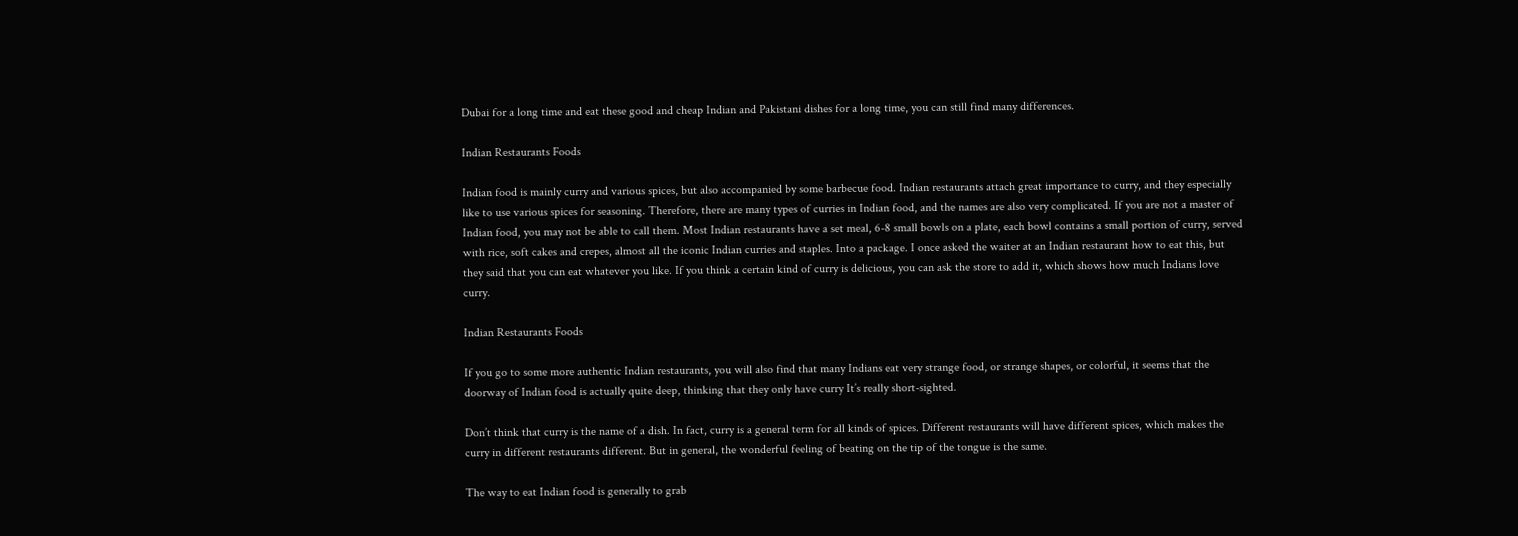Dubai for a long time and eat these good and cheap Indian and Pakistani dishes for a long time, you can still find many differences.

Indian Restaurants Foods

Indian food is mainly curry and various spices, but also accompanied by some barbecue food. Indian restaurants attach great importance to curry, and they especially like to use various spices for seasoning. Therefore, there are many types of curries in Indian food, and the names are also very complicated. If you are not a master of Indian food, you may not be able to call them. Most Indian restaurants have a set meal, 6-8 small bowls on a plate, each bowl contains a small portion of curry, served with rice, soft cakes and crepes, almost all the iconic Indian curries and staples. Into a package. I once asked the waiter at an Indian restaurant how to eat this, but they said that you can eat whatever you like. If you think a certain kind of curry is delicious, you can ask the store to add it, which shows how much Indians love curry.

Indian Restaurants Foods

If you go to some more authentic Indian restaurants, you will also find that many Indians eat very strange food, or strange shapes, or colorful, it seems that the doorway of Indian food is actually quite deep, thinking that they only have curry It’s really short-sighted.

Don’t think that curry is the name of a dish. In fact, curry is a general term for all kinds of spices. Different restaurants will have different spices, which makes the curry in different restaurants different. But in general, the wonderful feeling of beating on the tip of the tongue is the same.

The way to eat Indian food is generally to grab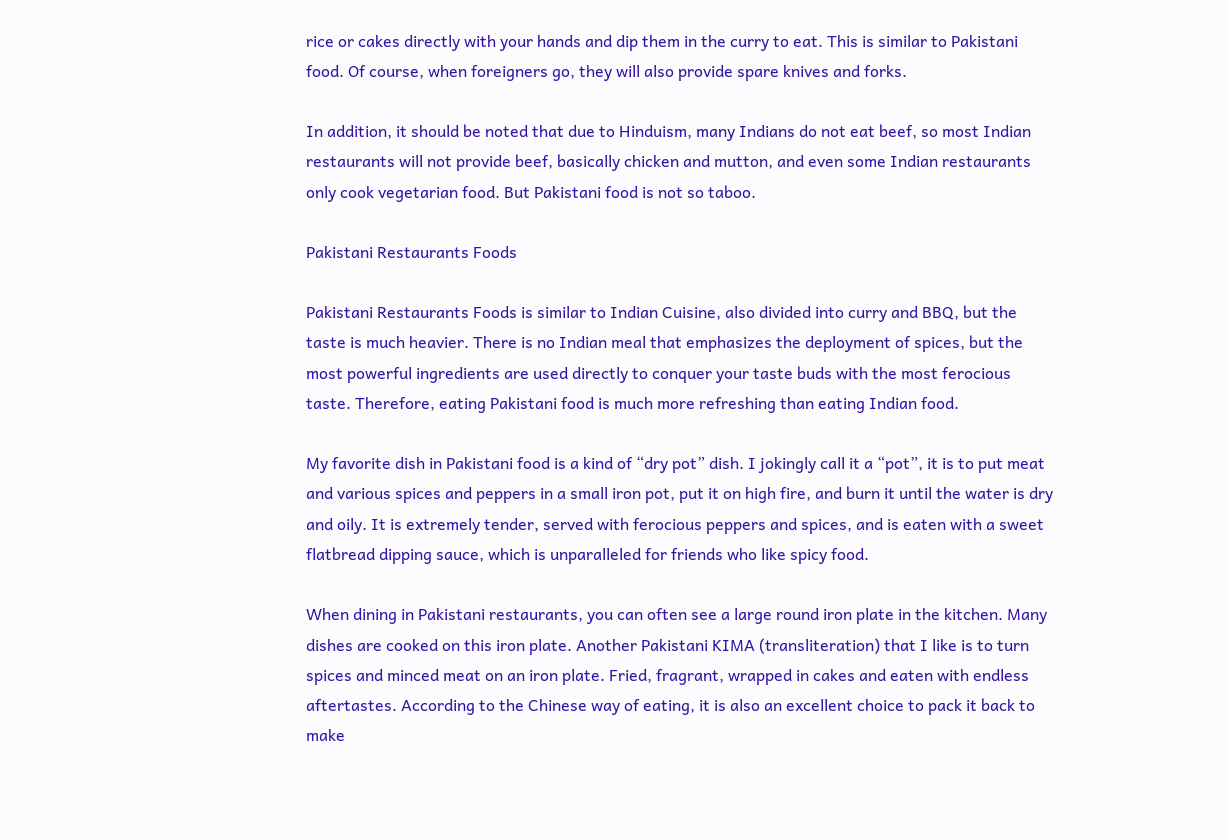rice or cakes directly with your hands and dip them in the curry to eat. This is similar to Pakistani food. Of course, when foreigners go, they will also provide spare knives and forks.

In addition, it should be noted that due to Hinduism, many Indians do not eat beef, so most Indian restaurants will not provide beef, basically chicken and mutton, and even some Indian restaurants only cook vegetarian food. But Pakistani food is not so taboo.

Pakistani Restaurants Foods

Pakistani Restaurants Foods is similar to Indian Cuisine, also divided into curry and BBQ, but the taste is much heavier. There is no Indian meal that emphasizes the deployment of spices, but the most powerful ingredients are used directly to conquer your taste buds with the most ferocious taste. Therefore, eating Pakistani food is much more refreshing than eating Indian food.

My favorite dish in Pakistani food is a kind of “dry pot” dish. I jokingly call it a “pot”, it is to put meat and various spices and peppers in a small iron pot, put it on high fire, and burn it until the water is dry and oily. It is extremely tender, served with ferocious peppers and spices, and is eaten with a sweet flatbread dipping sauce, which is unparalleled for friends who like spicy food.

When dining in Pakistani restaurants, you can often see a large round iron plate in the kitchen. Many dishes are cooked on this iron plate. Another Pakistani KIMA (transliteration) that I like is to turn spices and minced meat on an iron plate. Fried, fragrant, wrapped in cakes and eaten with endless aftertastes. According to the Chinese way of eating, it is also an excellent choice to pack it back to make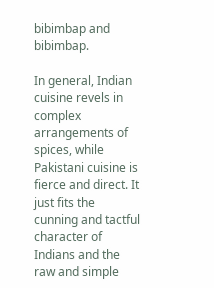bibimbap and bibimbap.

In general, Indian cuisine revels in complex arrangements of spices, while Pakistani cuisine is fierce and direct. It just fits the cunning and tactful character of Indians and the raw and simple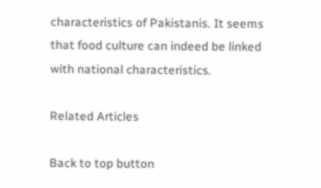characteristics of Pakistanis. It seems that food culture can indeed be linked with national characteristics.

Related Articles

Back to top button